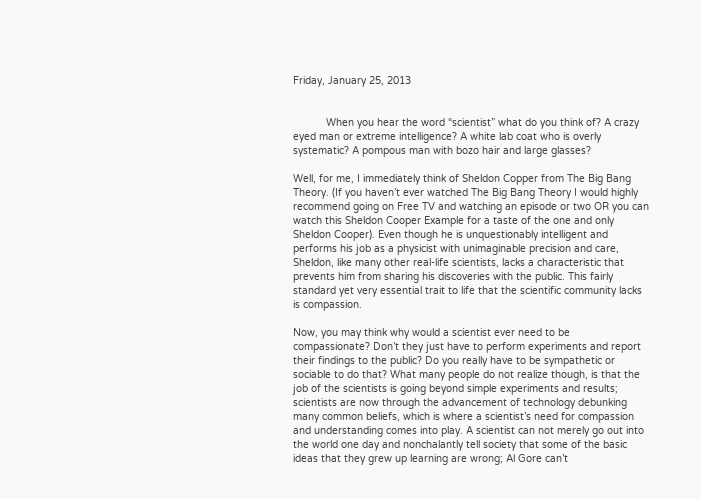Friday, January 25, 2013


           When you hear the word “scientist” what do you think of? A crazy eyed man or extreme intelligence? A white lab coat who is overly systematic? A pompous man with bozo hair and large glasses?

Well, for me, I immediately think of Sheldon Copper from The Big Bang Theory. (If you haven’t ever watched The Big Bang Theory I would highly recommend going on Free TV and watching an episode or two OR you can watch this Sheldon Cooper Example for a taste of the one and only Sheldon Cooper). Even though he is unquestionably intelligent and performs his job as a physicist with unimaginable precision and care, Sheldon, like many other real-life scientists, lacks a characteristic that prevents him from sharing his discoveries with the public. This fairly standard yet very essential trait to life that the scientific community lacks is compassion.

Now, you may think why would a scientist ever need to be compassionate? Don’t they just have to perform experiments and report their findings to the public? Do you really have to be sympathetic or sociable to do that? What many people do not realize though, is that the job of the scientists is going beyond simple experiments and results; scientists are now through the advancement of technology debunking many common beliefs, which is where a scientist’s need for compassion and understanding comes into play. A scientist can not merely go out into the world one day and nonchalantly tell society that some of the basic ideas that they grew up learning are wrong; Al Gore can’t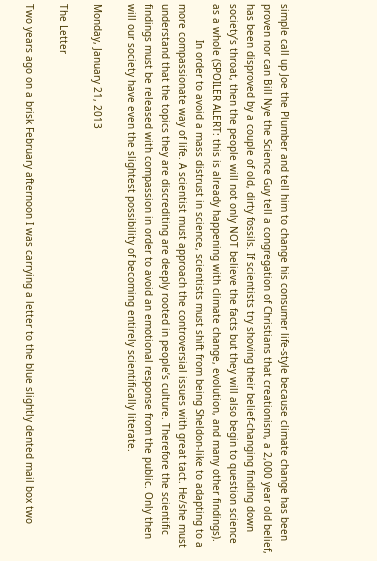simple call up Joe the Plumber and tell him to change his consumer life-style because climate change has been proven nor can Bill Nye the Science Guy tell a congregation of Christians that creationism, a 2,000 year old belief, has been disproved by a couple of old, dirty fossils. If scientists try shoving their belief-changing finding down society’s throat, then the people will not only NOT believe the facts but they will also begin to question science as a whole (SPOILER ALERT: this is already happening with climate change, evolution, and many other findings).
            In order to avoid a mass distrust in science, scientists must shift from being Sheldon-like to adapting to a more compassionate way of life. A scientist must approach the controversial issues with great tact. He/she must understand that the topics they are discrediting are deeply rooted in people’s culture. Therefore the scientific findings must be released with compassion in order to avoid an emotional response from the public. Only then will our society have even the slightest possibility of becoming entirely scientifically literate.

Monday, January 21, 2013

The Letter

Two years ago on a brisk February afternoon I was carrying a letter to the blue slightly dented mail box two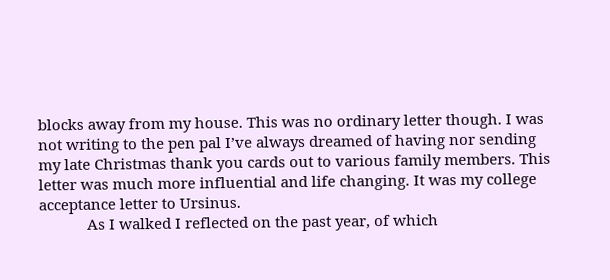blocks away from my house. This was no ordinary letter though. I was not writing to the pen pal I’ve always dreamed of having nor sending my late Christmas thank you cards out to various family members. This letter was much more influential and life changing. It was my college acceptance letter to Ursinus.
            As I walked I reflected on the past year, of which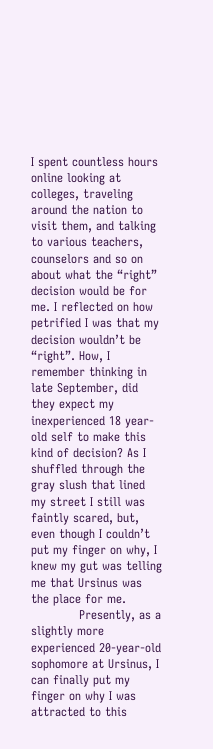I spent countless hours online looking at colleges, traveling around the nation to visit them, and talking to various teachers, counselors and so on about what the “right” decision would be for me. I reflected on how petrified I was that my decision wouldn’t be “right”. How, I remember thinking in late September, did they expect my inexperienced 18 year-old self to make this kind of decision? As I shuffled through the gray slush that lined my street I still was faintly scared, but, even though I couldn’t put my finger on why, I knew my gut was telling me that Ursinus was the place for me.
            Presently, as a slightly more experienced 20-year-old sophomore at Ursinus, I can finally put my finger on why I was attracted to this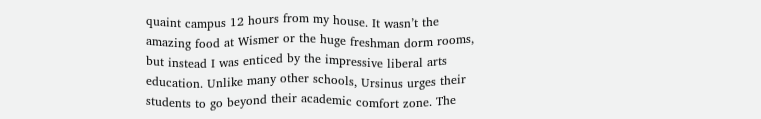quaint campus 12 hours from my house. It wasn’t the amazing food at Wismer or the huge freshman dorm rooms, but instead I was enticed by the impressive liberal arts education. Unlike many other schools, Ursinus urges their students to go beyond their academic comfort zone. The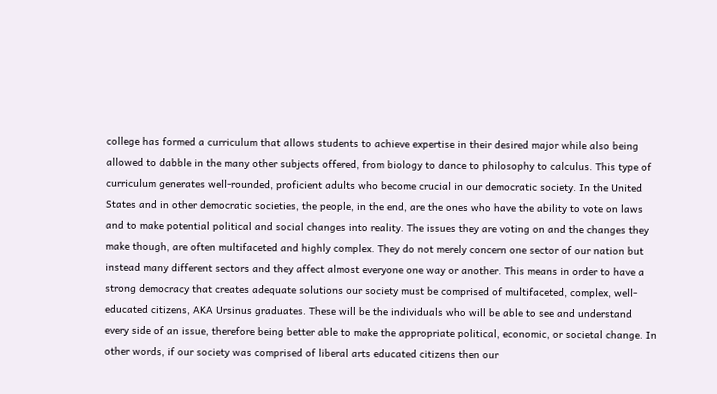college has formed a curriculum that allows students to achieve expertise in their desired major while also being allowed to dabble in the many other subjects offered, from biology to dance to philosophy to calculus. This type of curriculum generates well-rounded, proficient adults who become crucial in our democratic society. In the United States and in other democratic societies, the people, in the end, are the ones who have the ability to vote on laws and to make potential political and social changes into reality. The issues they are voting on and the changes they make though, are often multifaceted and highly complex. They do not merely concern one sector of our nation but instead many different sectors and they affect almost everyone one way or another. This means in order to have a strong democracy that creates adequate solutions our society must be comprised of multifaceted, complex, well-educated citizens, AKA Ursinus graduates. These will be the individuals who will be able to see and understand every side of an issue, therefore being better able to make the appropriate political, economic, or societal change. In other words, if our society was comprised of liberal arts educated citizens then our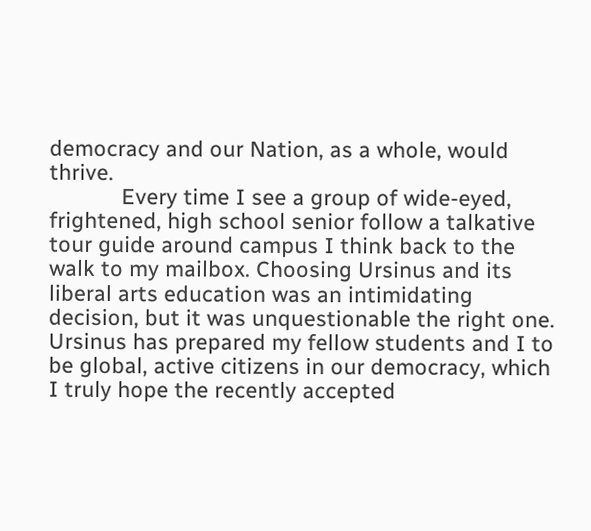democracy and our Nation, as a whole, would thrive.
            Every time I see a group of wide-eyed, frightened, high school senior follow a talkative tour guide around campus I think back to the walk to my mailbox. Choosing Ursinus and its liberal arts education was an intimidating decision, but it was unquestionable the right one. Ursinus has prepared my fellow students and I to be global, active citizens in our democracy, which I truly hope the recently accepted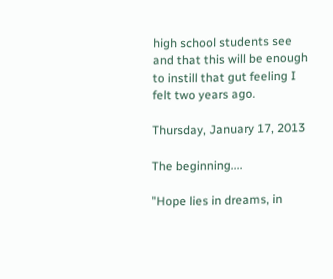high school students see and that this will be enough to instill that gut feeling I felt two years ago.

Thursday, January 17, 2013

The beginning....

"Hope lies in dreams, in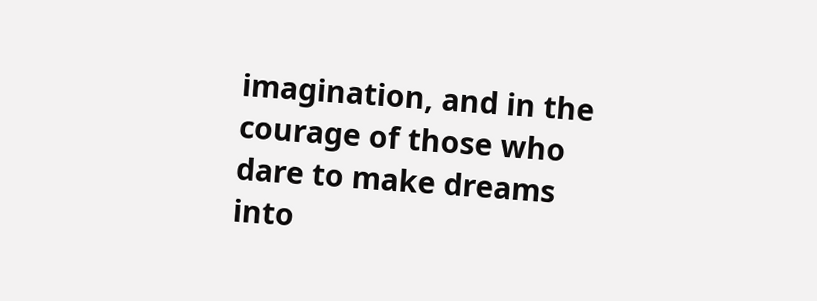imagination, and in the courage of those who dare to make dreams into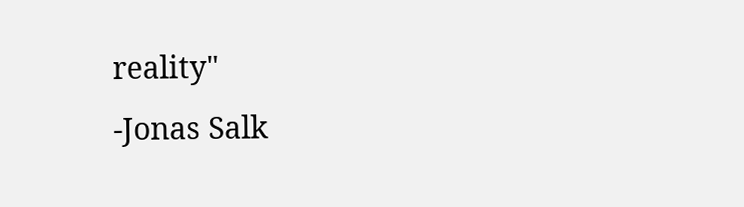reality"
-Jonas Salk